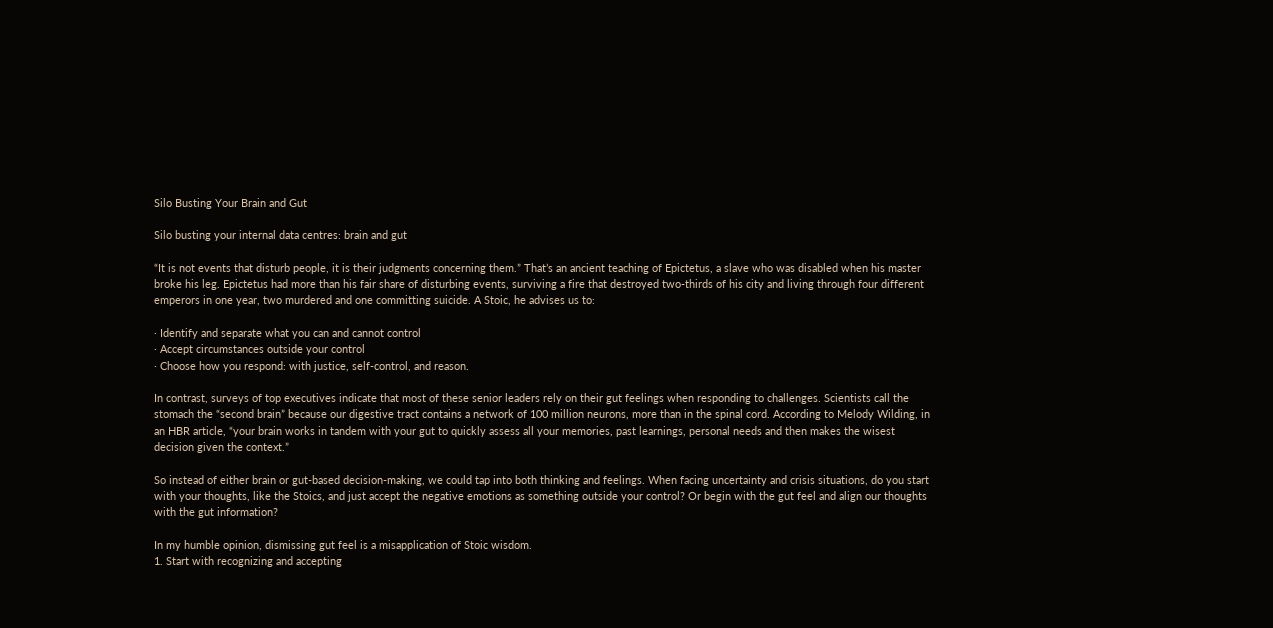Silo Busting Your Brain and Gut

Silo busting your internal data centres: brain and gut

“It is not events that disturb people, it is their judgments concerning them.” That’s an ancient teaching of Epictetus, a slave who was disabled when his master broke his leg. Epictetus had more than his fair share of disturbing events, surviving a fire that destroyed two-thirds of his city and living through four different emperors in one year, two murdered and one committing suicide. A Stoic, he advises us to:

· Identify and separate what you can and cannot control
· Accept circumstances outside your control
· Choose how you respond: with justice, self-control, and reason.

In contrast, surveys of top executives indicate that most of these senior leaders rely on their gut feelings when responding to challenges. Scientists call the stomach the “second brain” because our digestive tract contains a network of 100 million neurons, more than in the spinal cord. According to Melody Wilding, in an HBR article, “your brain works in tandem with your gut to quickly assess all your memories, past learnings, personal needs and then makes the wisest decision given the context.”

So instead of either brain or gut-based decision-making, we could tap into both thinking and feelings. When facing uncertainty and crisis situations, do you start with your thoughts, like the Stoics, and just accept the negative emotions as something outside your control? Or begin with the gut feel and align our thoughts with the gut information?

In my humble opinion, dismissing gut feel is a misapplication of Stoic wisdom.
1. Start with recognizing and accepting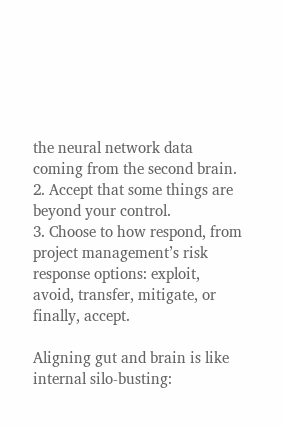the neural network data coming from the second brain.
2. Accept that some things are beyond your control.
3. Choose to how respond, from project management’s risk response options: exploit, avoid, transfer, mitigate, or finally, accept.

Aligning gut and brain is like internal silo-busting: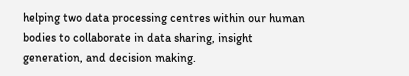helping two data processing centres within our human bodies to collaborate in data sharing, insight generation, and decision making.